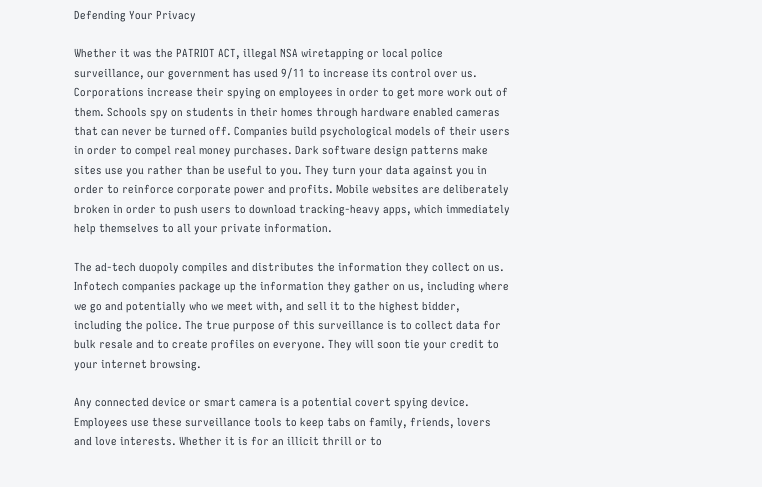Defending Your Privacy

Whether it was the PATRIOT ACT, illegal NSA wiretapping or local police surveillance, our government has used 9/11 to increase its control over us. Corporations increase their spying on employees in order to get more work out of them. Schools spy on students in their homes through hardware enabled cameras that can never be turned off. Companies build psychological models of their users in order to compel real money purchases. Dark software design patterns make sites use you rather than be useful to you. They turn your data against you in order to reinforce corporate power and profits. Mobile websites are deliberately broken in order to push users to download tracking-heavy apps, which immediately help themselves to all your private information.

The ad-tech duopoly compiles and distributes the information they collect on us. Infotech companies package up the information they gather on us, including where we go and potentially who we meet with, and sell it to the highest bidder, including the police. The true purpose of this surveillance is to collect data for bulk resale and to create profiles on everyone. They will soon tie your credit to your internet browsing.

Any connected device or smart camera is a potential covert spying device. Employees use these surveillance tools to keep tabs on family, friends, lovers and love interests. Whether it is for an illicit thrill or to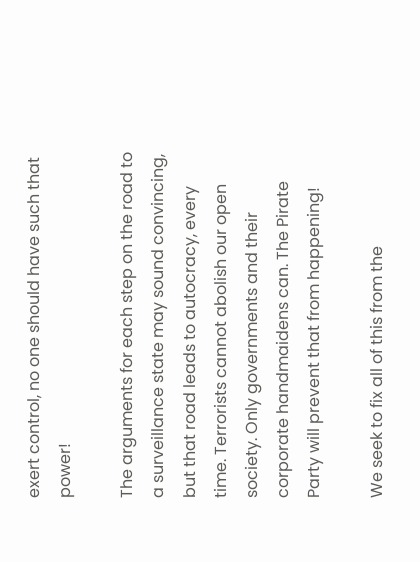exert control, no one should have such that power!

The arguments for each step on the road to a surveillance state may sound convincing, but that road leads to autocracy, every time. Terrorists cannot abolish our open society. Only governments and their corporate handmaidens can. The Pirate Party will prevent that from happening!

We seek to fix all of this from the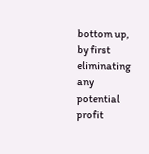bottom up, by first eliminating any potential profit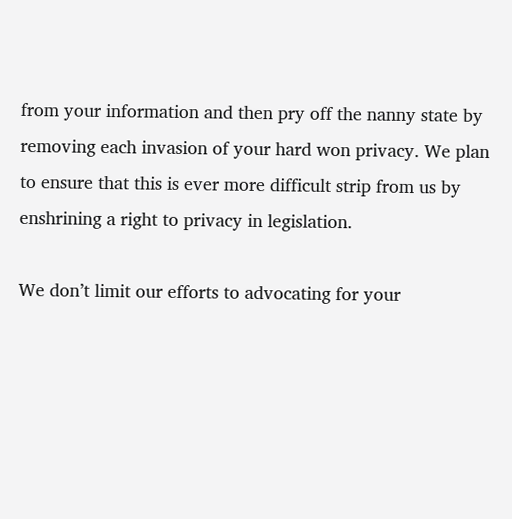from your information and then pry off the nanny state by removing each invasion of your hard won privacy. We plan to ensure that this is ever more difficult strip from us by enshrining a right to privacy in legislation.

We don’t limit our efforts to advocating for your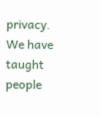privacy. We have taught people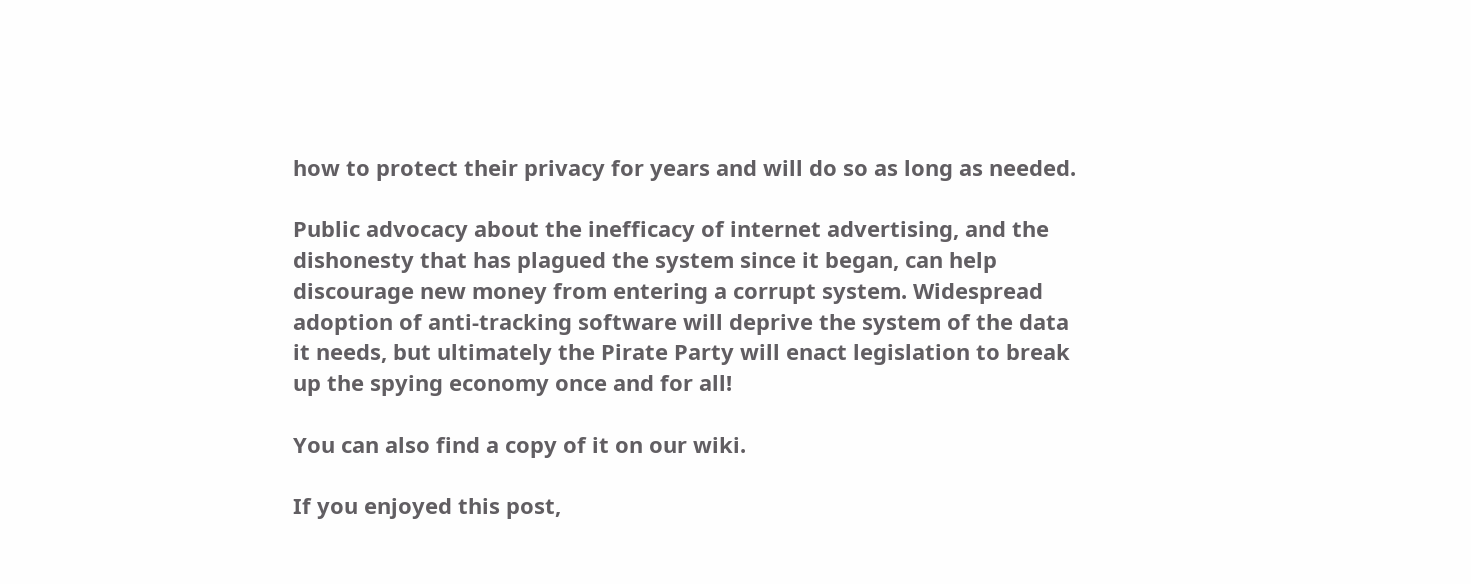how to protect their privacy for years and will do so as long as needed.

Public advocacy about the inefficacy of internet advertising, and the dishonesty that has plagued the system since it began, can help discourage new money from entering a corrupt system. Widespread adoption of anti-tracking software will deprive the system of the data it needs, but ultimately the Pirate Party will enact legislation to break up the spying economy once and for all!

You can also find a copy of it on our wiki.

If you enjoyed this post,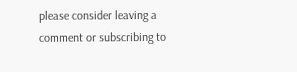please consider leaving a comment or subscribing to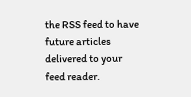the RSS feed to have future articles delivered to your feed reader.